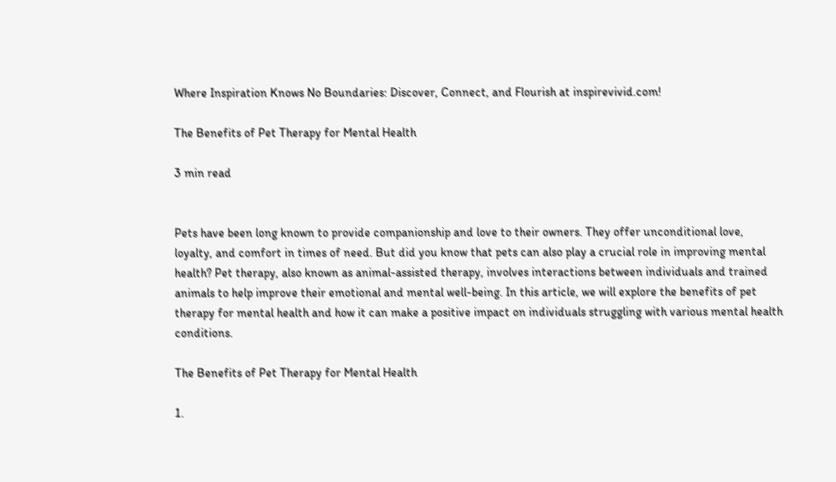Where Inspiration Knows No Boundaries: Discover, Connect, and Flourish at inspirevivid.com!

The Benefits of Pet Therapy for Mental Health

3 min read


Pets have been long known to provide companionship and love to their owners. They offer unconditional love, loyalty, and comfort in times of need. But did you know that pets can also play a crucial role in improving mental health? Pet therapy, also known as animal-assisted therapy, involves interactions between individuals and trained animals to help improve their emotional and mental well-being. In this article, we will explore the benefits of pet therapy for mental health and how it can make a positive impact on individuals struggling with various mental health conditions.

The Benefits of Pet Therapy for Mental Health

1.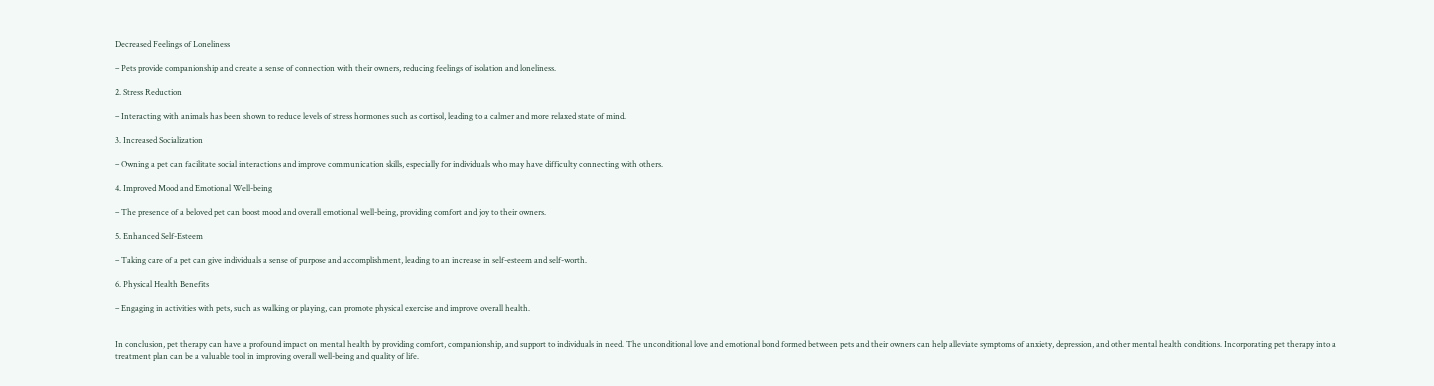Decreased Feelings of Loneliness

– Pets provide companionship and create a sense of connection with their owners, reducing feelings of isolation and loneliness.

2. Stress Reduction

– Interacting with animals has been shown to reduce levels of stress hormones such as cortisol, leading to a calmer and more relaxed state of mind.

3. Increased Socialization

– Owning a pet can facilitate social interactions and improve communication skills, especially for individuals who may have difficulty connecting with others.

4. Improved Mood and Emotional Well-being

– The presence of a beloved pet can boost mood and overall emotional well-being, providing comfort and joy to their owners.

5. Enhanced Self-Esteem

– Taking care of a pet can give individuals a sense of purpose and accomplishment, leading to an increase in self-esteem and self-worth.

6. Physical Health Benefits

– Engaging in activities with pets, such as walking or playing, can promote physical exercise and improve overall health.


In conclusion, pet therapy can have a profound impact on mental health by providing comfort, companionship, and support to individuals in need. The unconditional love and emotional bond formed between pets and their owners can help alleviate symptoms of anxiety, depression, and other mental health conditions. Incorporating pet therapy into a treatment plan can be a valuable tool in improving overall well-being and quality of life.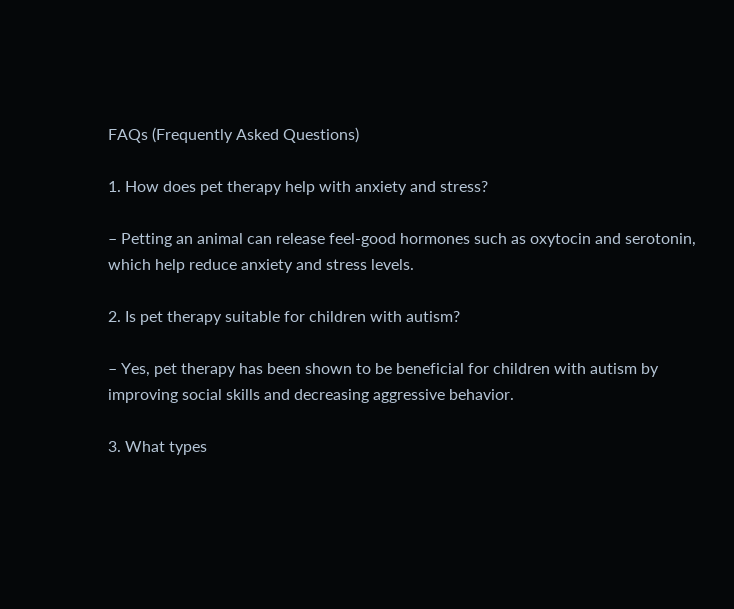FAQs (Frequently Asked Questions)

1. How does pet therapy help with anxiety and stress?

– Petting an animal can release feel-good hormones such as oxytocin and serotonin, which help reduce anxiety and stress levels.

2. Is pet therapy suitable for children with autism?

– Yes, pet therapy has been shown to be beneficial for children with autism by improving social skills and decreasing aggressive behavior.

3. What types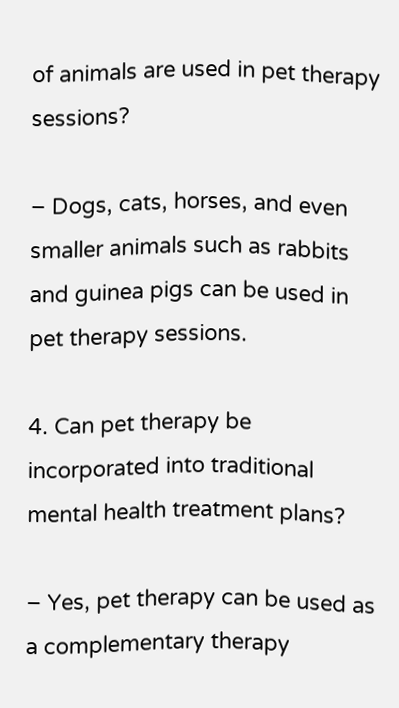of animals are used in pet therapy sessions?

– Dogs, cats, horses, and even smaller animals such as rabbits and guinea pigs can be used in pet therapy sessions.

4. Can pet therapy be incorporated into traditional mental health treatment plans?

– Yes, pet therapy can be used as a complementary therapy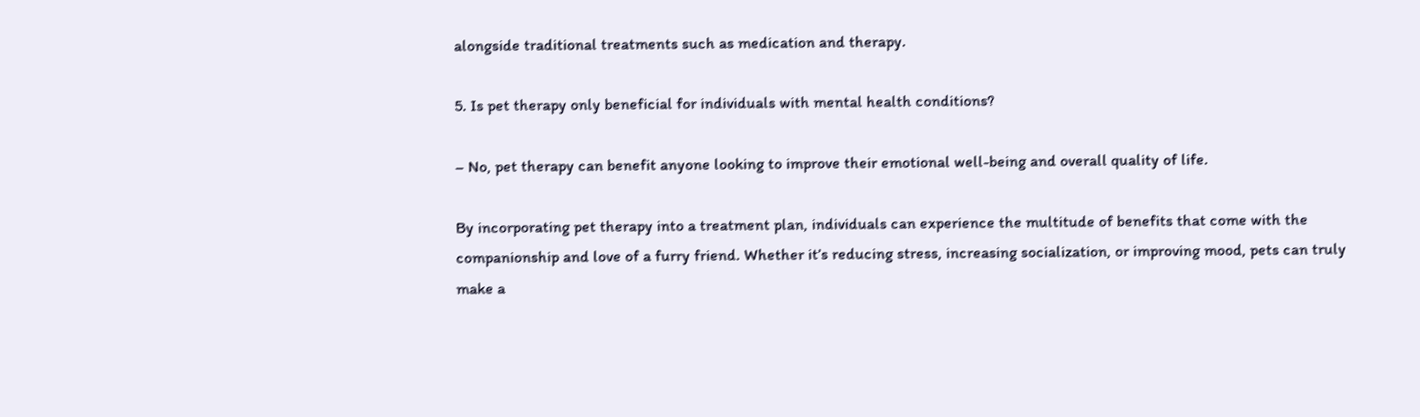alongside traditional treatments such as medication and therapy.

5. Is pet therapy only beneficial for individuals with mental health conditions?

– No, pet therapy can benefit anyone looking to improve their emotional well-being and overall quality of life.

By incorporating pet therapy into a treatment plan, individuals can experience the multitude of benefits that come with the companionship and love of a furry friend. Whether it’s reducing stress, increasing socialization, or improving mood, pets can truly make a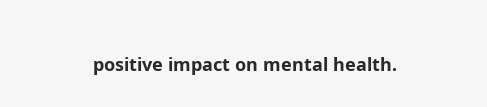positive impact on mental health.